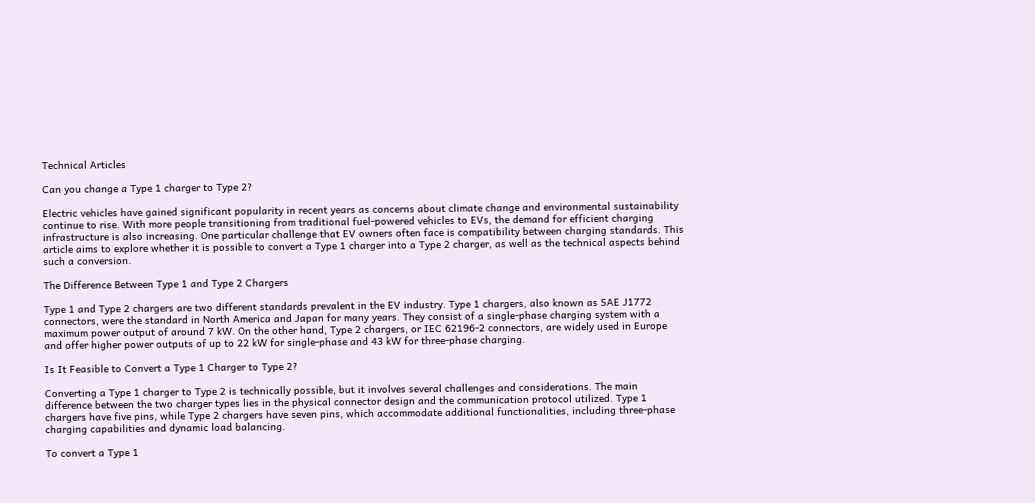Technical Articles

Can you change a Type 1 charger to Type 2?

Electric vehicles have gained significant popularity in recent years as concerns about climate change and environmental sustainability continue to rise. With more people transitioning from traditional fuel-powered vehicles to EVs, the demand for efficient charging infrastructure is also increasing. One particular challenge that EV owners often face is compatibility between charging standards. This article aims to explore whether it is possible to convert a Type 1 charger into a Type 2 charger, as well as the technical aspects behind such a conversion.

The Difference Between Type 1 and Type 2 Chargers

Type 1 and Type 2 chargers are two different standards prevalent in the EV industry. Type 1 chargers, also known as SAE J1772 connectors, were the standard in North America and Japan for many years. They consist of a single-phase charging system with a maximum power output of around 7 kW. On the other hand, Type 2 chargers, or IEC 62196-2 connectors, are widely used in Europe and offer higher power outputs of up to 22 kW for single-phase and 43 kW for three-phase charging.

Is It Feasible to Convert a Type 1 Charger to Type 2?

Converting a Type 1 charger to Type 2 is technically possible, but it involves several challenges and considerations. The main difference between the two charger types lies in the physical connector design and the communication protocol utilized. Type 1 chargers have five pins, while Type 2 chargers have seven pins, which accommodate additional functionalities, including three-phase charging capabilities and dynamic load balancing.

To convert a Type 1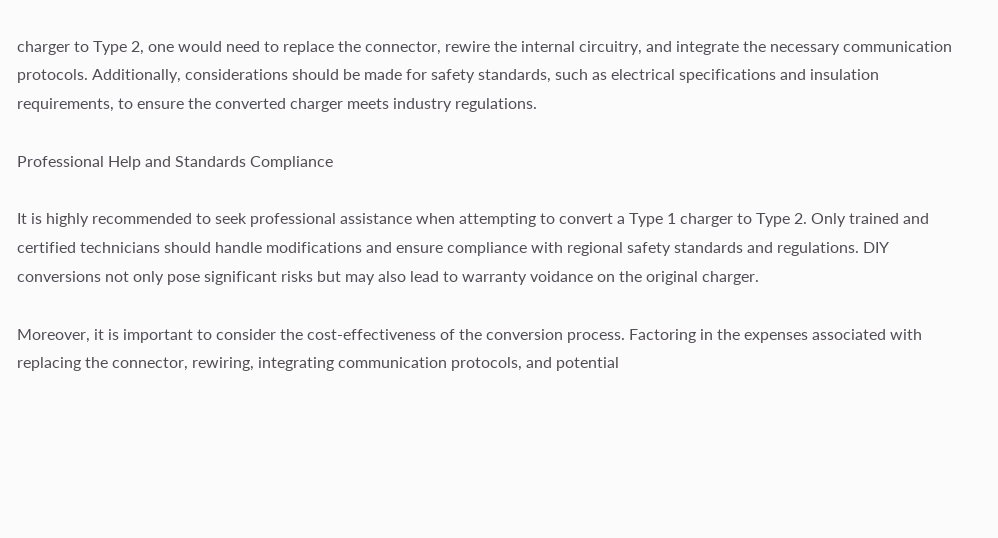charger to Type 2, one would need to replace the connector, rewire the internal circuitry, and integrate the necessary communication protocols. Additionally, considerations should be made for safety standards, such as electrical specifications and insulation requirements, to ensure the converted charger meets industry regulations.

Professional Help and Standards Compliance

It is highly recommended to seek professional assistance when attempting to convert a Type 1 charger to Type 2. Only trained and certified technicians should handle modifications and ensure compliance with regional safety standards and regulations. DIY conversions not only pose significant risks but may also lead to warranty voidance on the original charger.

Moreover, it is important to consider the cost-effectiveness of the conversion process. Factoring in the expenses associated with replacing the connector, rewiring, integrating communication protocols, and potential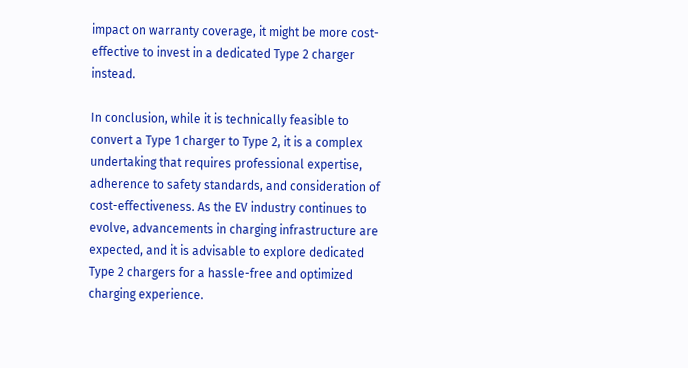impact on warranty coverage, it might be more cost-effective to invest in a dedicated Type 2 charger instead.

In conclusion, while it is technically feasible to convert a Type 1 charger to Type 2, it is a complex undertaking that requires professional expertise, adherence to safety standards, and consideration of cost-effectiveness. As the EV industry continues to evolve, advancements in charging infrastructure are expected, and it is advisable to explore dedicated Type 2 chargers for a hassle-free and optimized charging experience.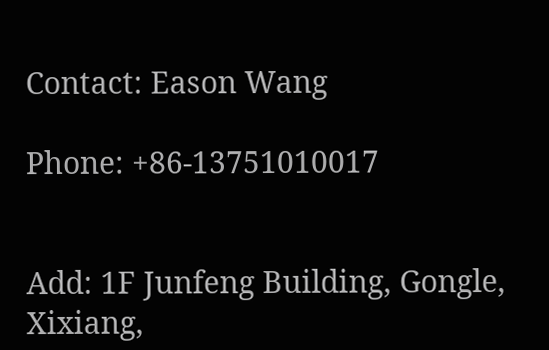Contact: Eason Wang

Phone: +86-13751010017


Add: 1F Junfeng Building, Gongle, Xixiang,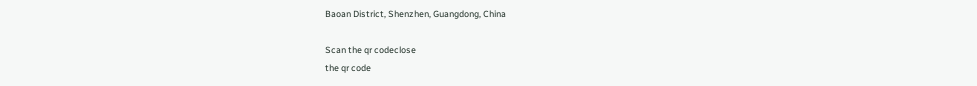Baoan District, Shenzhen, Guangdong, China

Scan the qr codeclose
the qr code